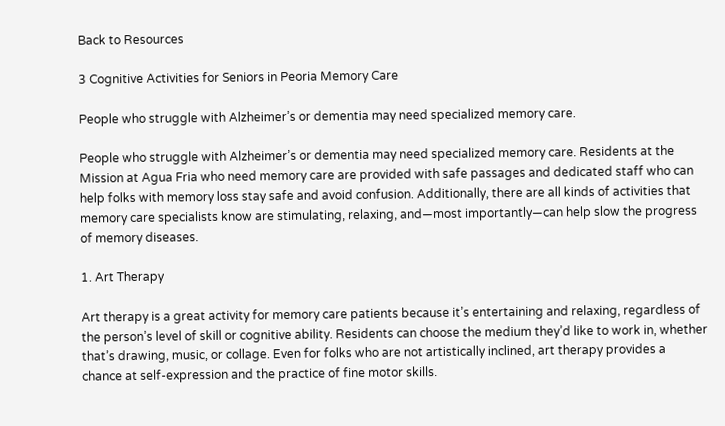Back to Resources

3 Cognitive Activities for Seniors in Peoria Memory Care

People who struggle with Alzheimer’s or dementia may need specialized memory care.

People who struggle with Alzheimer’s or dementia may need specialized memory care. Residents at the Mission at Agua Fria who need memory care are provided with safe passages and dedicated staff who can help folks with memory loss stay safe and avoid confusion. Additionally, there are all kinds of activities that memory care specialists know are stimulating, relaxing, and—most importantly—can help slow the progress of memory diseases.

1. Art Therapy

Art therapy is a great activity for memory care patients because it’s entertaining and relaxing, regardless of the person’s level of skill or cognitive ability. Residents can choose the medium they’d like to work in, whether that’s drawing, music, or collage. Even for folks who are not artistically inclined, art therapy provides a chance at self-expression and the practice of fine motor skills.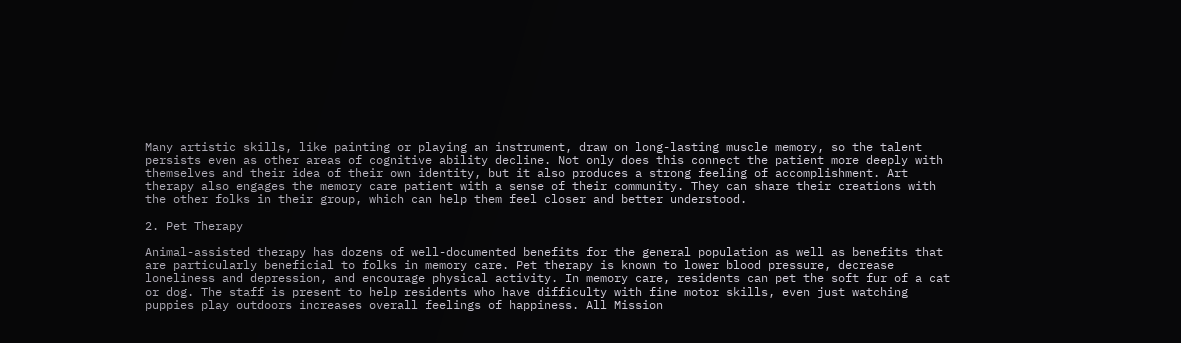Many artistic skills, like painting or playing an instrument, draw on long-lasting muscle memory, so the talent persists even as other areas of cognitive ability decline. Not only does this connect the patient more deeply with themselves and their idea of their own identity, but it also produces a strong feeling of accomplishment. Art therapy also engages the memory care patient with a sense of their community. They can share their creations with the other folks in their group, which can help them feel closer and better understood.

2. Pet Therapy

Animal-assisted therapy has dozens of well-documented benefits for the general population as well as benefits that are particularly beneficial to folks in memory care. Pet therapy is known to lower blood pressure, decrease loneliness and depression, and encourage physical activity. In memory care, residents can pet the soft fur of a cat or dog. The staff is present to help residents who have difficulty with fine motor skills, even just watching puppies play outdoors increases overall feelings of happiness. All Mission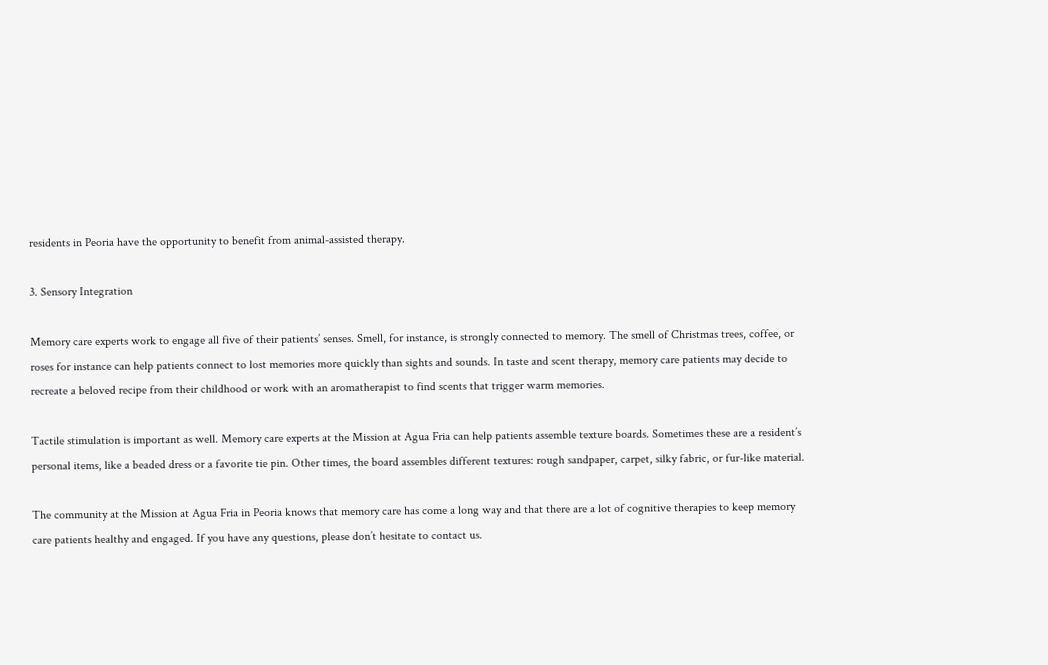residents in Peoria have the opportunity to benefit from animal-assisted therapy.

3. Sensory Integration

Memory care experts work to engage all five of their patients’ senses. Smell, for instance, is strongly connected to memory. The smell of Christmas trees, coffee, or roses for instance can help patients connect to lost memories more quickly than sights and sounds. In taste and scent therapy, memory care patients may decide to recreate a beloved recipe from their childhood or work with an aromatherapist to find scents that trigger warm memories.

Tactile stimulation is important as well. Memory care experts at the Mission at Agua Fria can help patients assemble texture boards. Sometimes these are a resident’s personal items, like a beaded dress or a favorite tie pin. Other times, the board assembles different textures: rough sandpaper, carpet, silky fabric, or fur-like material.

The community at the Mission at Agua Fria in Peoria knows that memory care has come a long way and that there are a lot of cognitive therapies to keep memory care patients healthy and engaged. If you have any questions, please don’t hesitate to contact us.